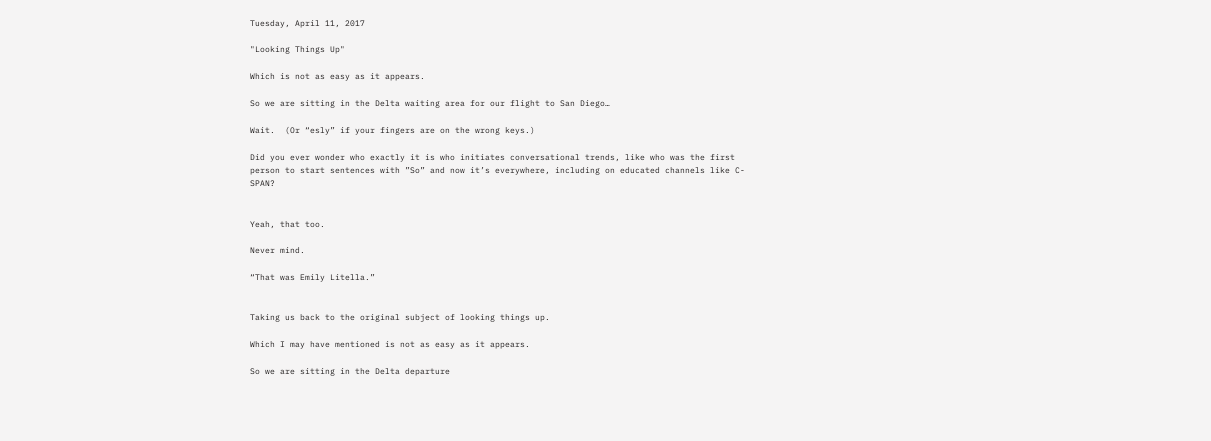Tuesday, April 11, 2017

"Looking Things Up"

Which is not as easy as it appears.

So we are sitting in the Delta waiting area for our flight to San Diego…

Wait.  (Or “esly” if your fingers are on the wrong keys.)

Did you ever wonder who exactly it is who initiates conversational trends, like who was the first person to start sentences with ”So” and now it’s everywhere, including on educated channels like C-SPAN?


Yeah, that too.

Never mind.

“That was Emily Litella.”


Taking us back to the original subject of looking things up.

Which I may have mentioned is not as easy as it appears.

So we are sitting in the Delta departure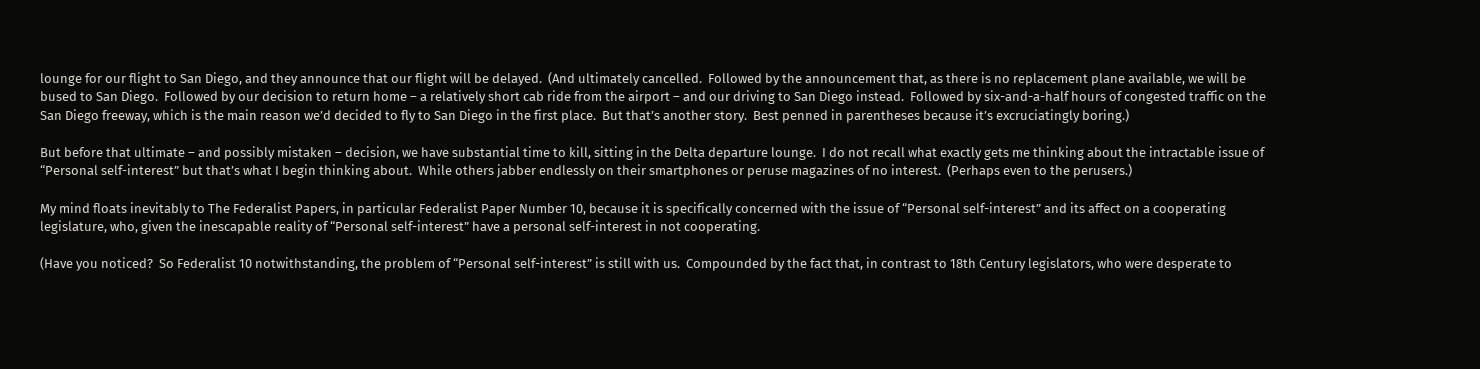lounge for our flight to San Diego, and they announce that our flight will be delayed.  (And ultimately cancelled.  Followed by the announcement that, as there is no replacement plane available, we will be bused to San Diego.  Followed by our decision to return home – a relatively short cab ride from the airport – and our driving to San Diego instead.  Followed by six-and-a-half hours of congested traffic on the San Diego freeway, which is the main reason we’d decided to fly to San Diego in the first place.  But that’s another story.  Best penned in parentheses because it’s excruciatingly boring.)

But before that ultimate – and possibly mistaken – decision, we have substantial time to kill, sitting in the Delta departure lounge.  I do not recall what exactly gets me thinking about the intractable issue of “Personal self-interest” but that’s what I begin thinking about.  While others jabber endlessly on their smartphones or peruse magazines of no interest.  (Perhaps even to the perusers.)

My mind floats inevitably to The Federalist Papers, in particular Federalist Paper Number 10, because it is specifically concerned with the issue of “Personal self-interest” and its affect on a cooperating legislature, who, given the inescapable reality of “Personal self-interest” have a personal self-interest in not cooperating.

(Have you noticed?  So Federalist 10 notwithstanding, the problem of “Personal self-interest” is still with us.  Compounded by the fact that, in contrast to 18th Century legislators, who were desperate to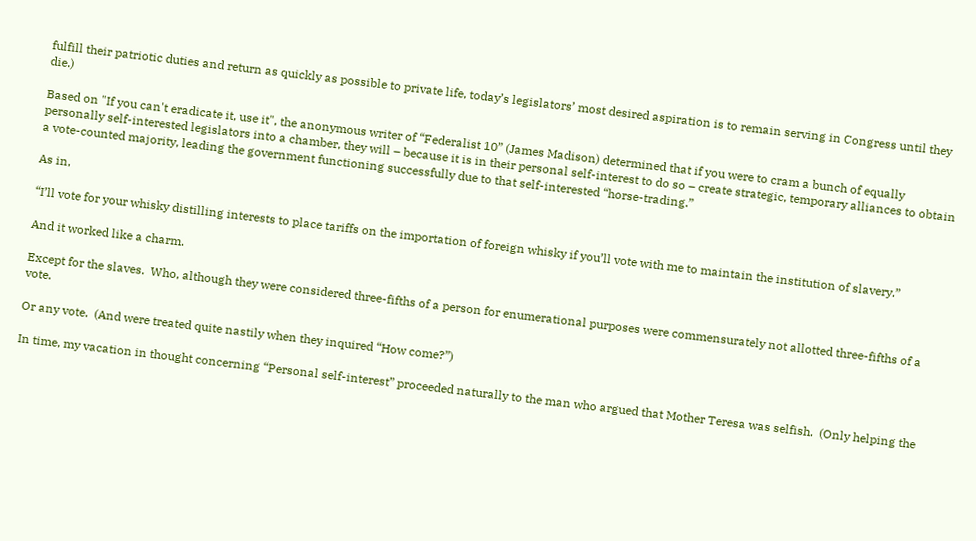fulfill their patriotic duties and return as quickly as possible to private life, today’s legislators’ most desired aspiration is to remain serving in Congress until they die.)

Based on "If you can't eradicate it, use it", the anonymous writer of “Federalist 10” (James Madison) determined that if you were to cram a bunch of equally personally self-interested legislators into a chamber, they will – because it is in their personal self-interest to do so – create strategic, temporary alliances to obtain a vote-counted majority, leading the government functioning successfully due to that self-interested “horse-trading.”

As in,

“I’ll vote for your whisky distilling interests to place tariffs on the importation of foreign whisky if you’ll vote with me to maintain the institution of slavery.”

And it worked like a charm.

Except for the slaves.  Who, although they were considered three-fifths of a person for enumerational purposes were commensurately not allotted three-fifths of a vote.

Or any vote.  (And were treated quite nastily when they inquired “How come?”)

In time, my vacation in thought concerning “Personal self-interest” proceeded naturally to the man who argued that Mother Teresa was selfish.  (Only helping the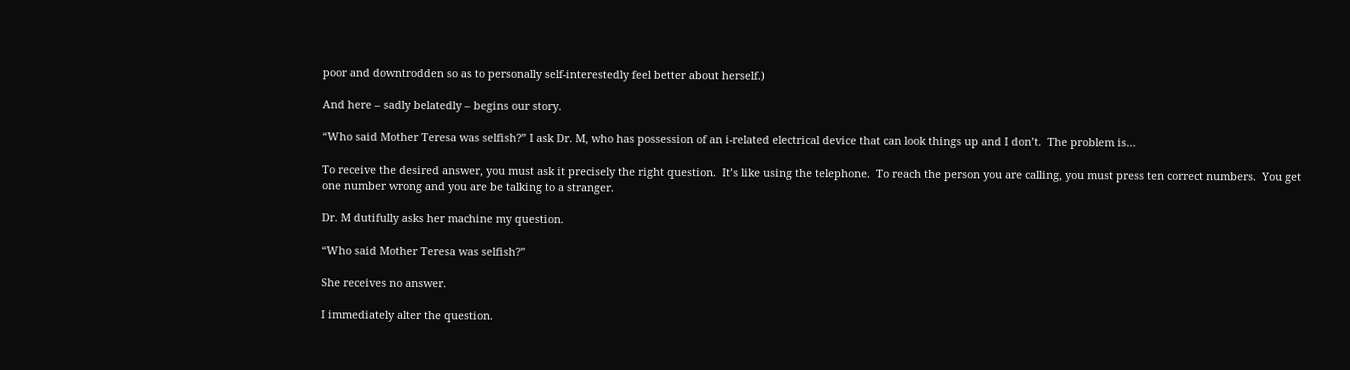poor and downtrodden so as to personally self-interestedly feel better about herself.)

And here – sadly belatedly – begins our story.

“Who said Mother Teresa was selfish?” I ask Dr. M, who has possession of an i-related electrical device that can look things up and I don’t.  The problem is…

To receive the desired answer, you must ask it precisely the right question.  It’s like using the telephone.  To reach the person you are calling, you must press ten correct numbers.  You get one number wrong and you are be talking to a stranger.

Dr. M dutifully asks her machine my question.

“Who said Mother Teresa was selfish?”

She receives no answer.

I immediately alter the question.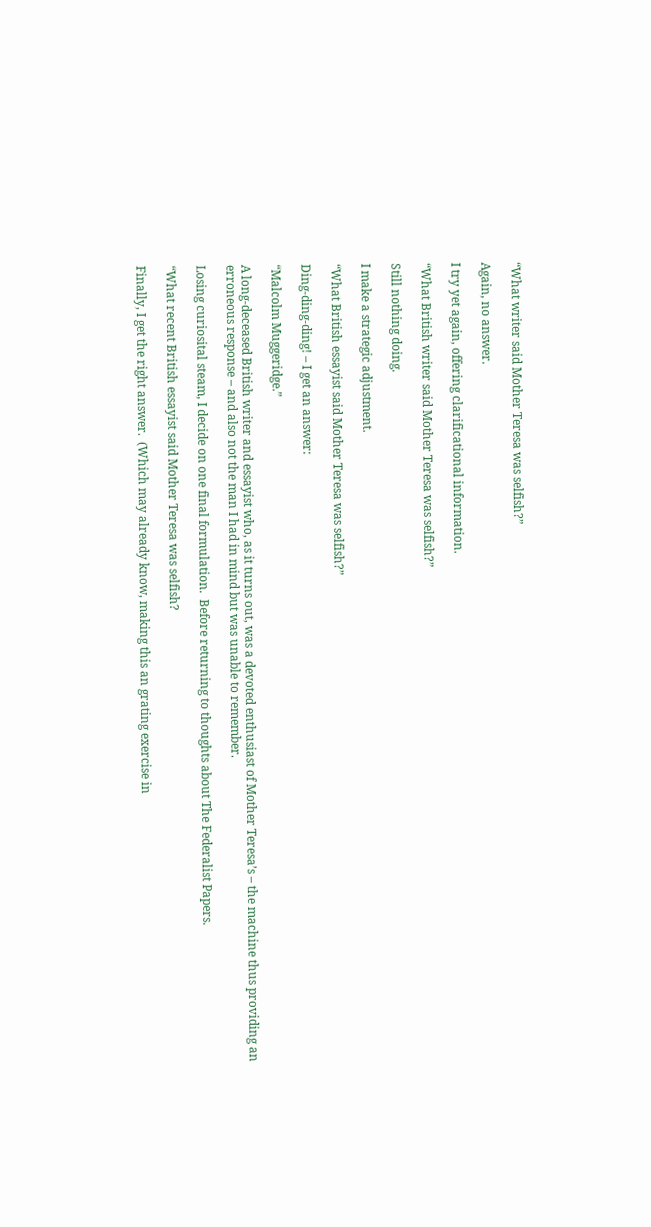“What writer said Mother Teresa was selfish?”

Again, no answer.

I try yet again, offering clarificational information.

“What British writer said Mother Teresa was selfish?”

Still nothing doing.

I make a strategic adjustment.

“What British essayist said Mother Teresa was selfish?”

Ding-ding-ding! – I get an answer:

“Malcolm Muggeridge.”

A long-deceased British writer and essayist who, as it turns out, was a devoted enthusiast of Mother Teresa’s – the machine thus providing an erroneous response – and also not the man I had in mind but was unable to remember.

Losing curiosital steam, I decide on one final formulation.  Before returning to thoughts about The Federalist Papers.

“What recent British essayist said Mother Teresa was selfish?

Finally, I get the right answer.  (Which may already know, making this an grating exercise in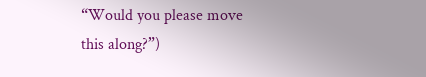“Would you please move this along?”)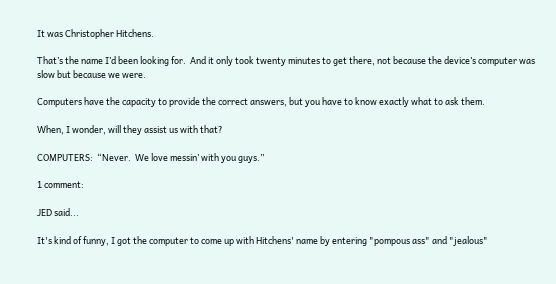It was Christopher Hitchens.

That’s the name I’d been looking for.  And it only took twenty minutes to get there, not because the device’s computer was slow but because we were.

Computers have the capacity to provide the correct answers, but you have to know exactly what to ask them.

When, I wonder, will they assist us with that?

COMPUTERS:  “Never.  We love messin’ with you guys.”

1 comment:

JED said...

It's kind of funny, I got the computer to come up with Hitchens' name by entering "pompous ass" and "jealous"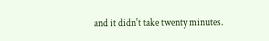and it didn't take twenty minutes.